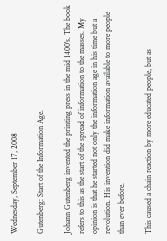Wednesday, September 17, 2008

Gutenberg: Start of the Information Age.

Johann Gutenberg invented the printing press in the mid 1400's. The book refers to this as the start of the spread of information to the masses. My opinion is that he started not only the information age in his time but a revolution. His invention did make information available to more people than ever before.

This caused a chain reaction by more educated people, but as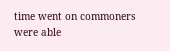time went on commoners were able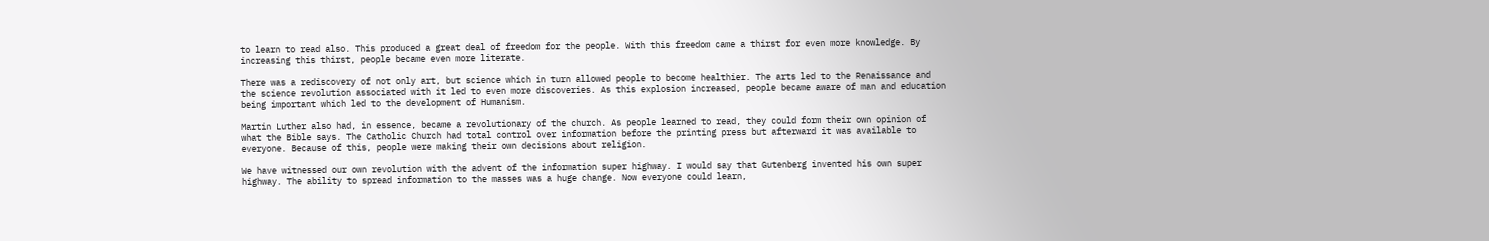to learn to read also. This produced a great deal of freedom for the people. With this freedom came a thirst for even more knowledge. By increasing this thirst, people became even more literate.

There was a rediscovery of not only art, but science which in turn allowed people to become healthier. The arts led to the Renaissance and the science revolution associated with it led to even more discoveries. As this explosion increased, people became aware of man and education being important which led to the development of Humanism.

Martin Luther also had, in essence, became a revolutionary of the church. As people learned to read, they could form their own opinion of what the Bible says. The Catholic Church had total control over information before the printing press but afterward it was available to everyone. Because of this, people were making their own decisions about religion.

We have witnessed our own revolution with the advent of the information super highway. I would say that Gutenberg invented his own super highway. The ability to spread information to the masses was a huge change. Now everyone could learn,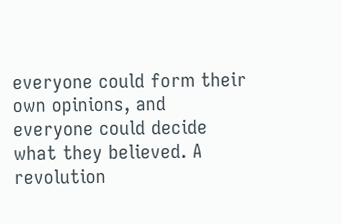everyone could form their own opinions, and everyone could decide what they believed. A revolution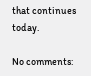that continues today.

No comments: